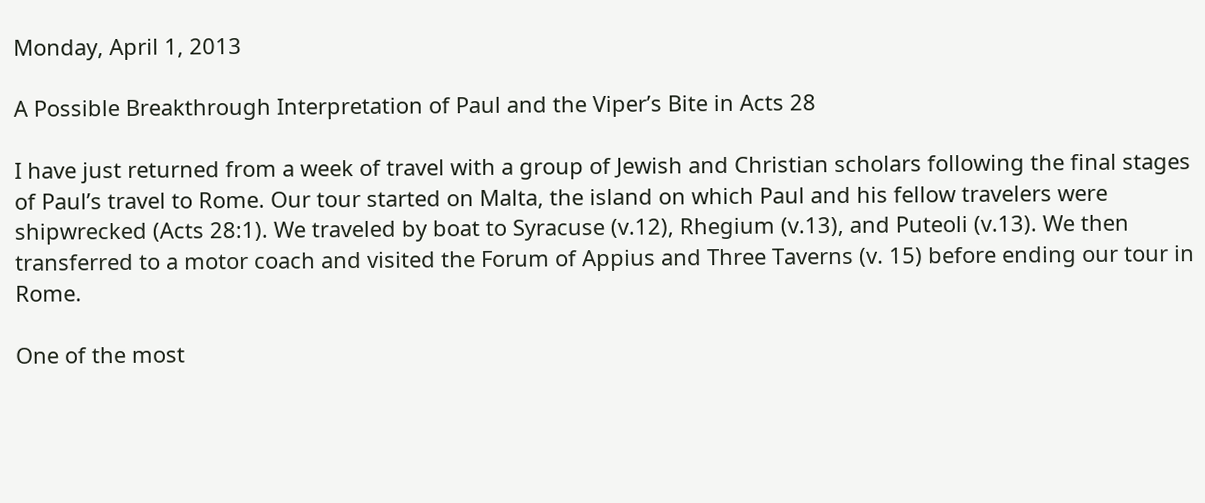Monday, April 1, 2013

A Possible Breakthrough Interpretation of Paul and the Viper’s Bite in Acts 28

I have just returned from a week of travel with a group of Jewish and Christian scholars following the final stages of Paul’s travel to Rome. Our tour started on Malta, the island on which Paul and his fellow travelers were shipwrecked (Acts 28:1). We traveled by boat to Syracuse (v.12), Rhegium (v.13), and Puteoli (v.13). We then transferred to a motor coach and visited the Forum of Appius and Three Taverns (v. 15) before ending our tour in Rome.

One of the most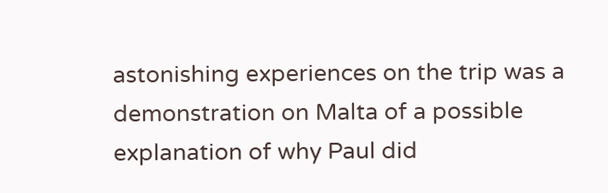astonishing experiences on the trip was a demonstration on Malta of a possible explanation of why Paul did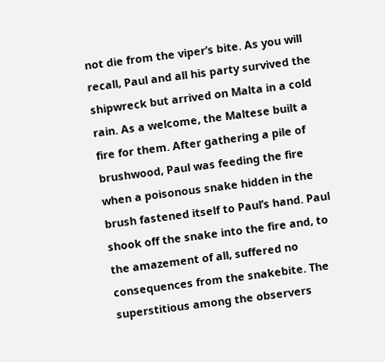not die from the viper’s bite. As you will recall, Paul and all his party survived the shipwreck but arrived on Malta in a cold rain. As a welcome, the Maltese built a fire for them. After gathering a pile of brushwood, Paul was feeding the fire when a poisonous snake hidden in the brush fastened itself to Paul’s hand. Paul shook off the snake into the fire and, to the amazement of all, suffered no consequences from the snakebite. The superstitious among the observers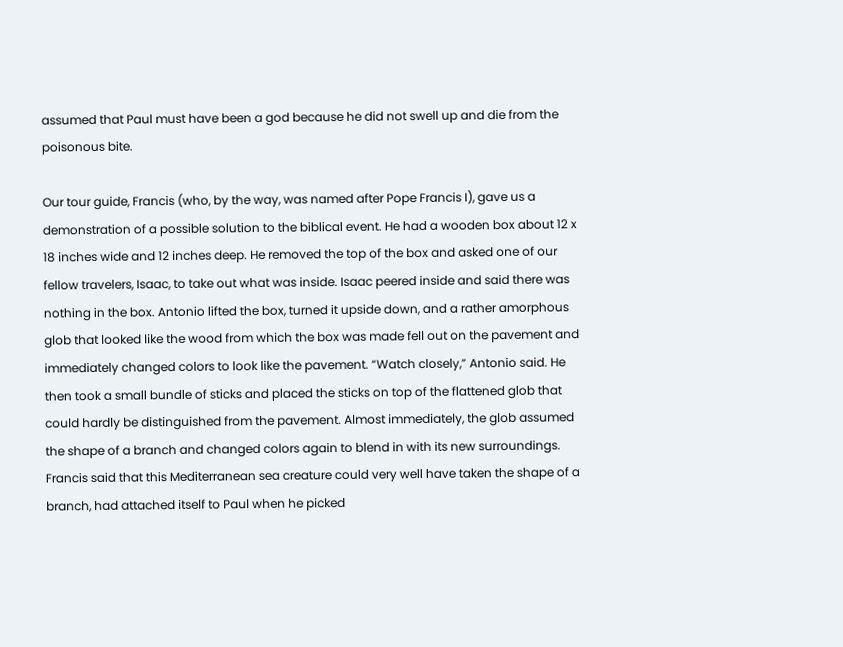assumed that Paul must have been a god because he did not swell up and die from the poisonous bite.

Our tour guide, Francis (who, by the way, was named after Pope Francis I), gave us a demonstration of a possible solution to the biblical event. He had a wooden box about 12 x 18 inches wide and 12 inches deep. He removed the top of the box and asked one of our fellow travelers, Isaac, to take out what was inside. Isaac peered inside and said there was nothing in the box. Antonio lifted the box, turned it upside down, and a rather amorphous glob that looked like the wood from which the box was made fell out on the pavement and immediately changed colors to look like the pavement. “Watch closely,” Antonio said. He then took a small bundle of sticks and placed the sticks on top of the flattened glob that could hardly be distinguished from the pavement. Almost immediately, the glob assumed the shape of a branch and changed colors again to blend in with its new surroundings. Francis said that this Mediterranean sea creature could very well have taken the shape of a branch, had attached itself to Paul when he picked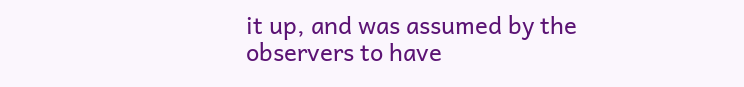it up, and was assumed by the observers to have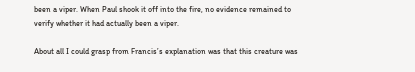been a viper. When Paul shook it off into the fire, no evidence remained to verify whether it had actually been a viper.

About all I could grasp from Francis’s explanation was that this creature was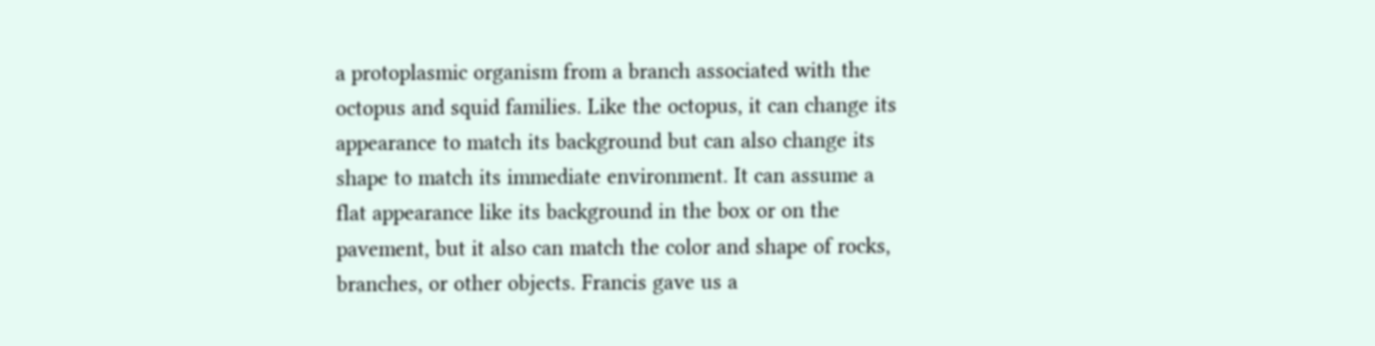a protoplasmic organism from a branch associated with the octopus and squid families. Like the octopus, it can change its appearance to match its background but can also change its shape to match its immediate environment. It can assume a flat appearance like its background in the box or on the pavement, but it also can match the color and shape of rocks, branches, or other objects. Francis gave us a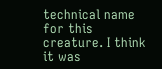technical name for this creature. I think it was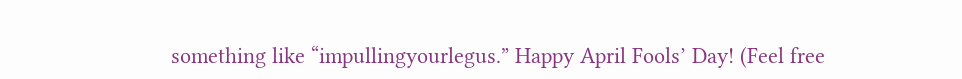something like “impullingyourlegus.” Happy April Fools’ Day! (Feel free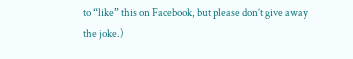to “like” this on Facebook, but please don’t give away the joke.)